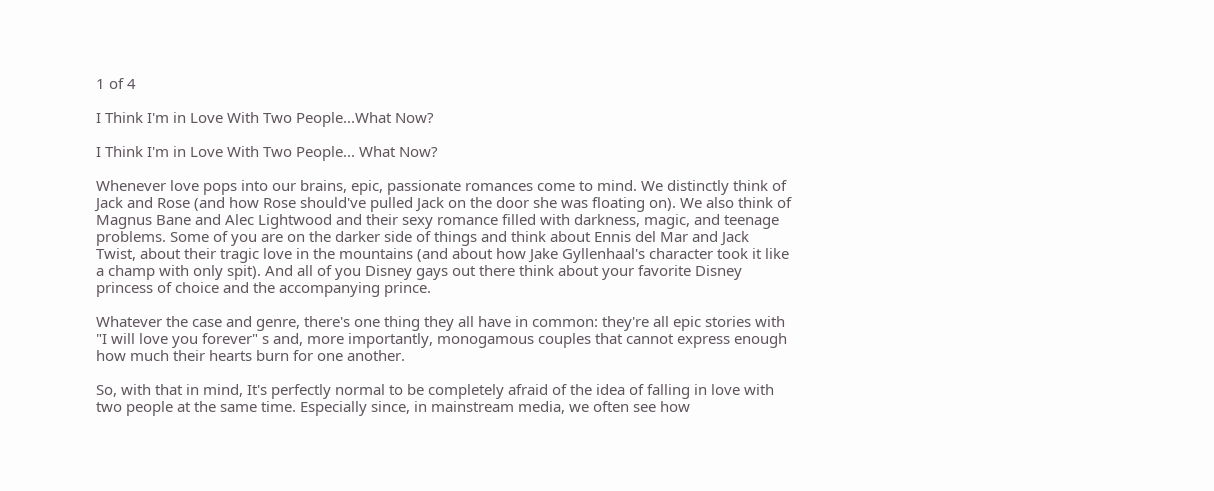1 of 4

I Think I'm in Love With Two People...What Now?

I Think I'm in Love With Two People... What Now?

Whenever love pops into our brains, epic, passionate romances come to mind. We distinctly think of Jack and Rose (and how Rose should've pulled Jack on the door she was floating on). We also think of Magnus Bane and Alec Lightwood and their sexy romance filled with darkness, magic, and teenage problems. Some of you are on the darker side of things and think about Ennis del Mar and Jack Twist, about their tragic love in the mountains (and about how Jake Gyllenhaal's character took it like a champ with only spit). And all of you Disney gays out there think about your favorite Disney princess of choice and the accompanying prince.

Whatever the case and genre, there's one thing they all have in common: they're all epic stories with "I will love you forever" s and, more importantly, monogamous couples that cannot express enough how much their hearts burn for one another.

So, with that in mind, It's perfectly normal to be completely afraid of the idea of falling in love with two people at the same time. Especially since, in mainstream media, we often see how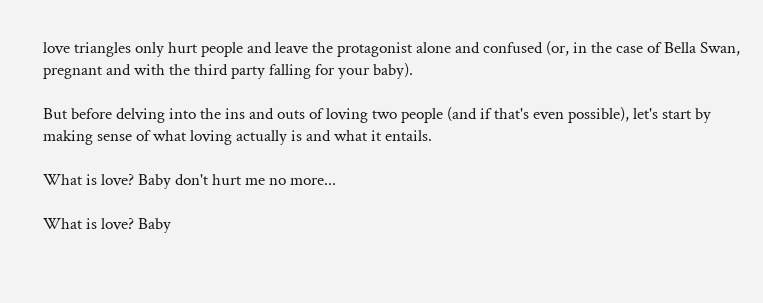love triangles only hurt people and leave the protagonist alone and confused (or, in the case of Bella Swan, pregnant and with the third party falling for your baby).

But before delving into the ins and outs of loving two people (and if that's even possible), let's start by making sense of what loving actually is and what it entails.

What is love? Baby don't hurt me no more...

What is love? Baby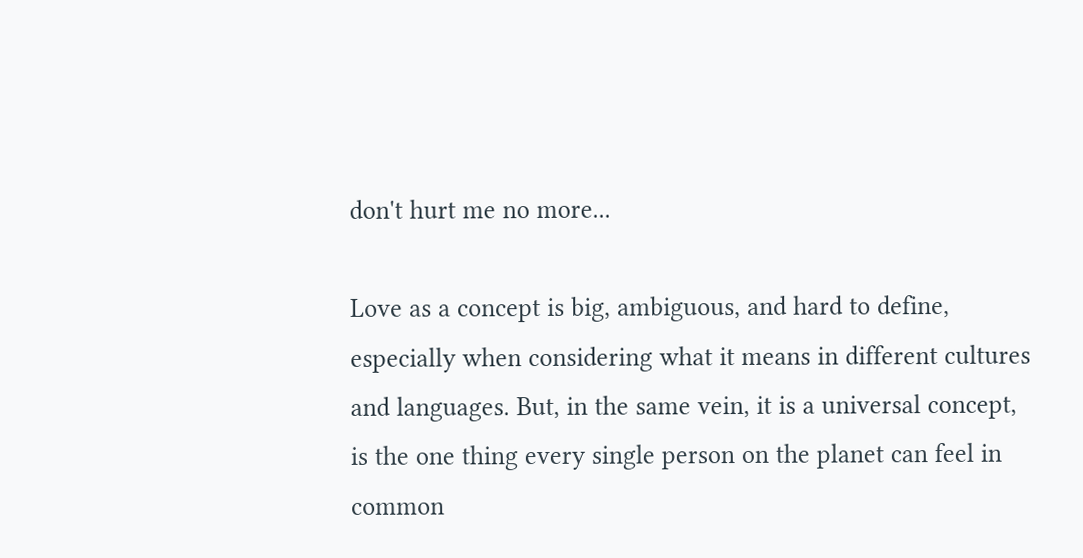don't hurt me no more...

Love as a concept is big, ambiguous, and hard to define, especially when considering what it means in different cultures and languages. But, in the same vein, it is a universal concept, is the one thing every single person on the planet can feel in common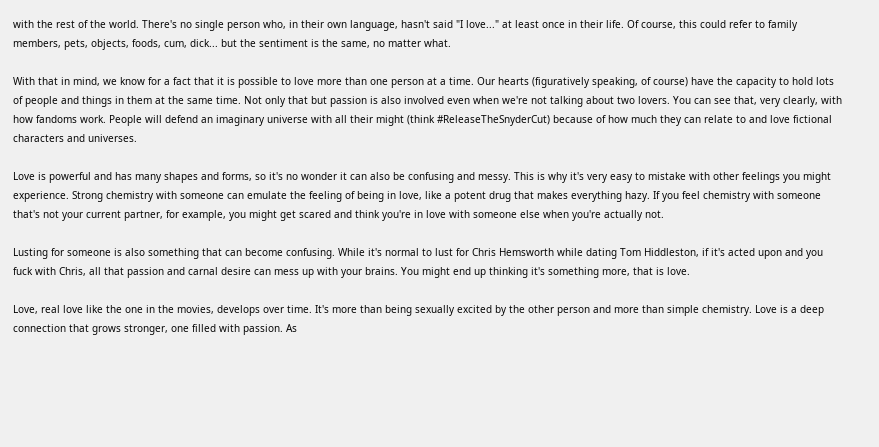with the rest of the world. There's no single person who, in their own language, hasn't said "I love..." at least once in their life. Of course, this could refer to family members, pets, objects, foods, cum, dick... but the sentiment is the same, no matter what.

With that in mind, we know for a fact that it is possible to love more than one person at a time. Our hearts (figuratively speaking, of course) have the capacity to hold lots of people and things in them at the same time. Not only that but passion is also involved even when we're not talking about two lovers. You can see that, very clearly, with how fandoms work. People will defend an imaginary universe with all their might (think #ReleaseTheSnyderCut) because of how much they can relate to and love fictional characters and universes.

Love is powerful and has many shapes and forms, so it's no wonder it can also be confusing and messy. This is why it's very easy to mistake with other feelings you might experience. Strong chemistry with someone can emulate the feeling of being in love, like a potent drug that makes everything hazy. If you feel chemistry with someone that's not your current partner, for example, you might get scared and think you're in love with someone else when you're actually not.

Lusting for someone is also something that can become confusing. While it's normal to lust for Chris Hemsworth while dating Tom Hiddleston, if it's acted upon and you fuck with Chris, all that passion and carnal desire can mess up with your brains. You might end up thinking it's something more, that is love.

Love, real love like the one in the movies, develops over time. It's more than being sexually excited by the other person and more than simple chemistry. Love is a deep connection that grows stronger, one filled with passion. As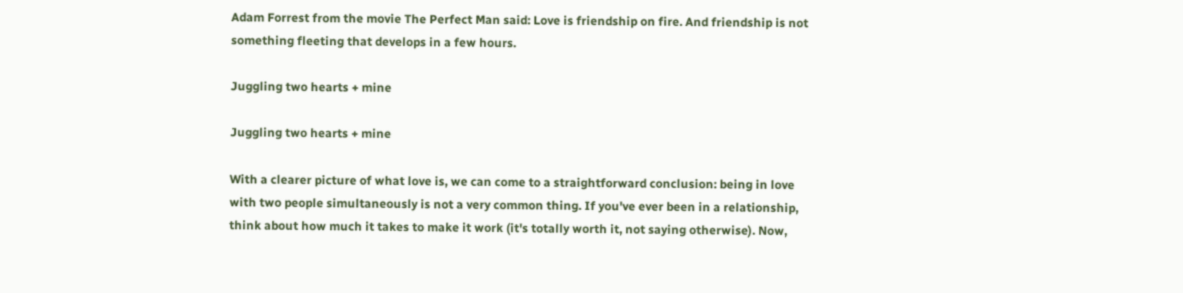Adam Forrest from the movie The Perfect Man said: Love is friendship on fire. And friendship is not something fleeting that develops in a few hours.

Juggling two hearts + mine

Juggling two hearts + mine

With a clearer picture of what love is, we can come to a straightforward conclusion: being in love with two people simultaneously is not a very common thing. If you've ever been in a relationship, think about how much it takes to make it work (it's totally worth it, not saying otherwise). Now,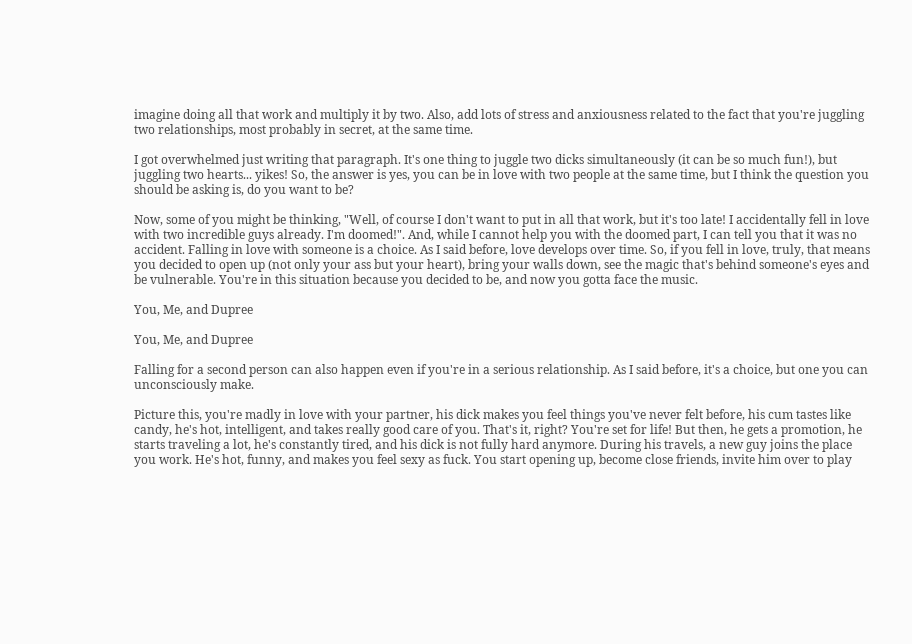imagine doing all that work and multiply it by two. Also, add lots of stress and anxiousness related to the fact that you're juggling two relationships, most probably in secret, at the same time.

I got overwhelmed just writing that paragraph. It's one thing to juggle two dicks simultaneously (it can be so much fun!), but juggling two hearts... yikes! So, the answer is yes, you can be in love with two people at the same time, but I think the question you should be asking is, do you want to be?

Now, some of you might be thinking, "Well, of course I don't want to put in all that work, but it's too late! I accidentally fell in love with two incredible guys already. I'm doomed!". And, while I cannot help you with the doomed part, I can tell you that it was no accident. Falling in love with someone is a choice. As I said before, love develops over time. So, if you fell in love, truly, that means you decided to open up (not only your ass but your heart), bring your walls down, see the magic that's behind someone's eyes and be vulnerable. You're in this situation because you decided to be, and now you gotta face the music.

You, Me, and Dupree

You, Me, and Dupree

Falling for a second person can also happen even if you're in a serious relationship. As I said before, it's a choice, but one you can unconsciously make.

Picture this, you're madly in love with your partner, his dick makes you feel things you've never felt before, his cum tastes like candy, he's hot, intelligent, and takes really good care of you. That's it, right? You're set for life! But then, he gets a promotion, he starts traveling a lot, he's constantly tired, and his dick is not fully hard anymore. During his travels, a new guy joins the place you work. He's hot, funny, and makes you feel sexy as fuck. You start opening up, become close friends, invite him over to play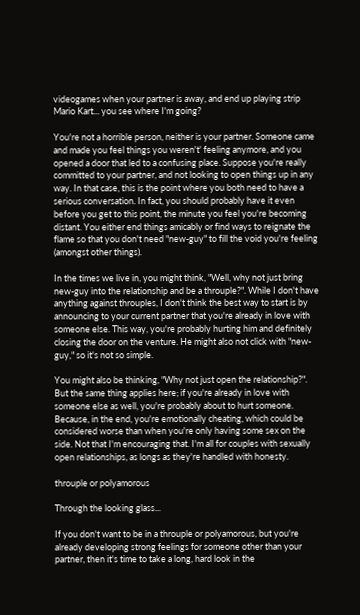videogames when your partner is away, and end up playing strip Mario Kart... you see where I'm going?

You're not a horrible person, neither is your partner. Someone came and made you feel things you weren't' feeling anymore, and you opened a door that led to a confusing place. Suppose you're really committed to your partner, and not looking to open things up in any way. In that case, this is the point where you both need to have a serious conversation. In fact, you should probably have it even before you get to this point, the minute you feel you're becoming distant. You either end things amicably or find ways to reignate the flame so that you don't need "new-guy" to fill the void you're feeling (amongst other things).

In the times we live in, you might think, "Well, why not just bring new-guy into the relationship and be a throuple?". While I don't have anything against throuples, I don't think the best way to start is by announcing to your current partner that you're already in love with someone else. This way, you're probably hurting him and definitely closing the door on the venture. He might also not click with "new- guy," so it's not so simple.

You might also be thinking, "Why not just open the relationship?". But the same thing applies here; if you're already in love with someone else as well, you're probably about to hurt someone. Because, in the end, you're emotionally cheating, which could be considered worse than when you're only having some sex on the side. Not that I'm encouraging that. I'm all for couples with sexually open relationships, as longs as they're handled with honesty.

throuple or polyamorous

Through the looking glass...

If you don't want to be in a throuple or polyamorous, but you're already developing strong feelings for someone other than your partner, then it's time to take a long, hard look in the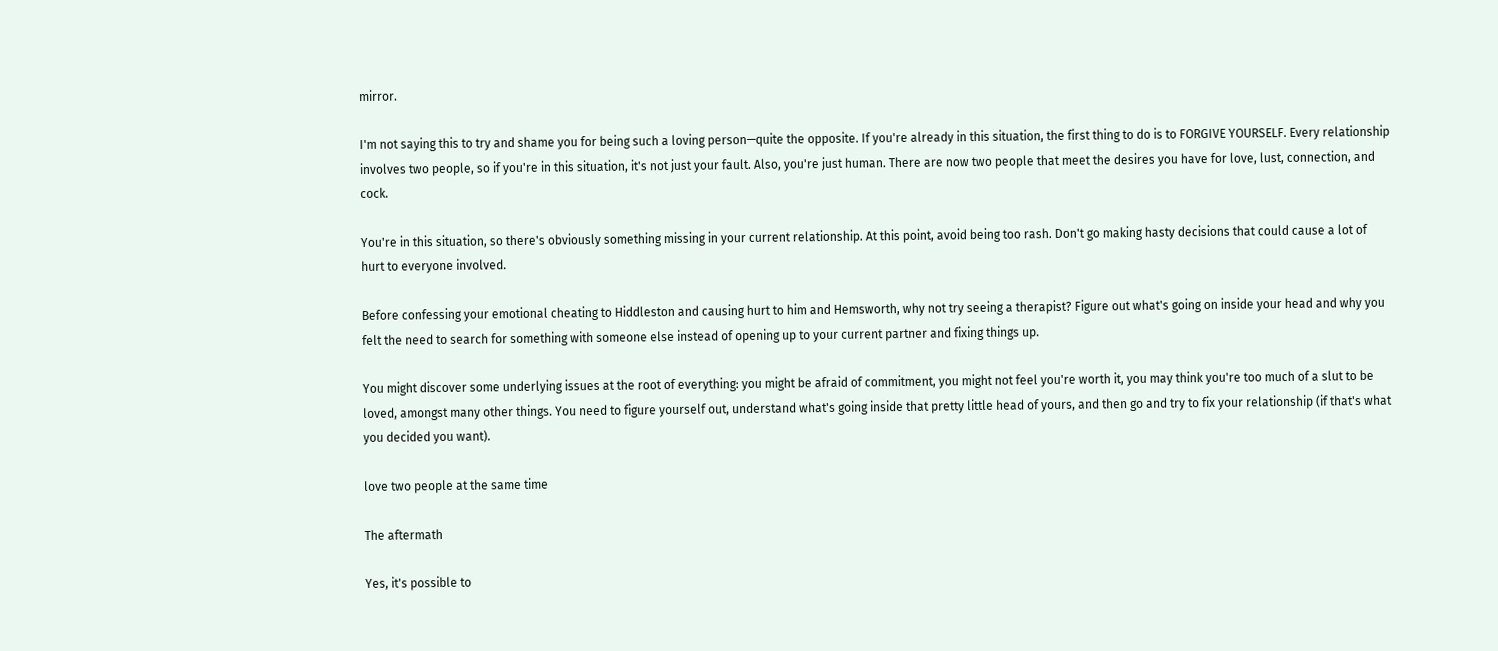mirror.

I'm not saying this to try and shame you for being such a loving person—quite the opposite. If you're already in this situation, the first thing to do is to FORGIVE YOURSELF. Every relationship involves two people, so if you're in this situation, it's not just your fault. Also, you're just human. There are now two people that meet the desires you have for love, lust, connection, and cock.

You're in this situation, so there's obviously something missing in your current relationship. At this point, avoid being too rash. Don't go making hasty decisions that could cause a lot of hurt to everyone involved.

Before confessing your emotional cheating to Hiddleston and causing hurt to him and Hemsworth, why not try seeing a therapist? Figure out what's going on inside your head and why you felt the need to search for something with someone else instead of opening up to your current partner and fixing things up.

You might discover some underlying issues at the root of everything: you might be afraid of commitment, you might not feel you're worth it, you may think you're too much of a slut to be loved, amongst many other things. You need to figure yourself out, understand what's going inside that pretty little head of yours, and then go and try to fix your relationship (if that's what you decided you want).

love two people at the same time

The aftermath

Yes, it's possible to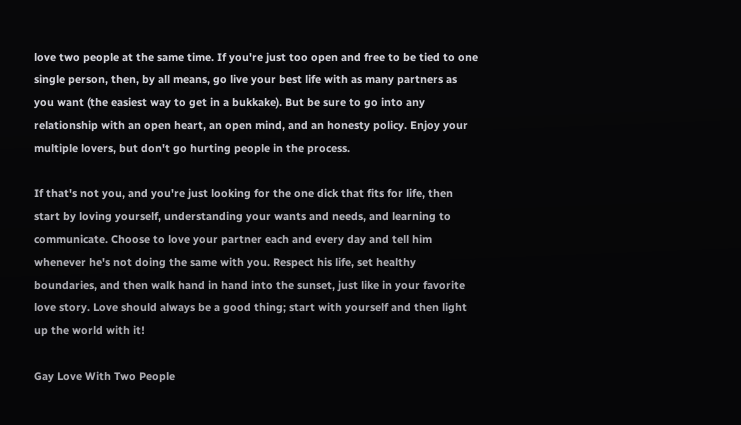love two people at the same time. If you're just too open and free to be tied to one single person, then, by all means, go live your best life with as many partners as you want (the easiest way to get in a bukkake). But be sure to go into any relationship with an open heart, an open mind, and an honesty policy. Enjoy your multiple lovers, but don't go hurting people in the process.

If that's not you, and you're just looking for the one dick that fits for life, then start by loving yourself, understanding your wants and needs, and learning to communicate. Choose to love your partner each and every day and tell him whenever he's not doing the same with you. Respect his life, set healthy boundaries, and then walk hand in hand into the sunset, just like in your favorite love story. Love should always be a good thing; start with yourself and then light up the world with it!

Gay Love With Two People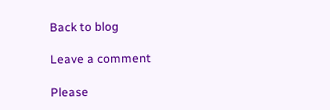Back to blog

Leave a comment

Please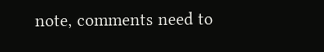note, comments need to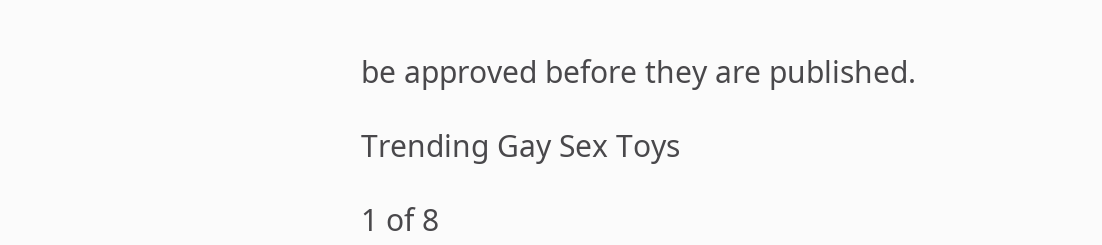be approved before they are published.

Trending Gay Sex Toys

1 of 8